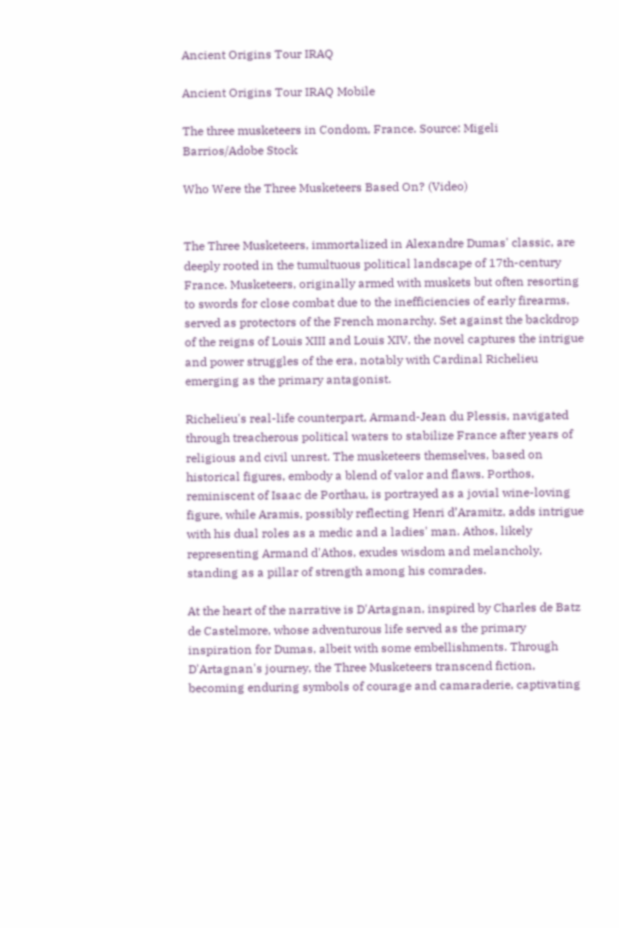Ancient Origins Tour IRAQ

Ancient Origins Tour IRAQ Mobile

The three musketeers in Condom, France. Source: Migeli Barrios/Adobe Stock

Who Were the Three Musketeers Based On? (Video)


The Three Musketeers, immortalized in Alexandre Dumas' classic, are deeply rooted in the tumultuous political landscape of 17th-century France. Musketeers, originally armed with muskets but often resorting to swords for close combat due to the inefficiencies of early firearms, served as protectors of the French monarchy. Set against the backdrop of the reigns of Louis XIII and Louis XIV, the novel captures the intrigue and power struggles of the era, notably with Cardinal Richelieu emerging as the primary antagonist.

Richelieu's real-life counterpart, Armand-Jean du Plessis, navigated through treacherous political waters to stabilize France after years of religious and civil unrest. The musketeers themselves, based on historical figures, embody a blend of valor and flaws. Porthos, reminiscent of Isaac de Porthau, is portrayed as a jovial wine-loving figure, while Aramis, possibly reflecting Henri d’Aramitz, adds intrigue with his dual roles as a medic and a ladies' man. Athos, likely representing Armand d'Athos, exudes wisdom and melancholy, standing as a pillar of strength among his comrades.

At the heart of the narrative is D'Artagnan, inspired by Charles de Batz de Castelmore, whose adventurous life served as the primary inspiration for Dumas, albeit with some embellishments. Through D'Artagnan's journey, the Three Musketeers transcend fiction, becoming enduring symbols of courage and camaraderie, captivating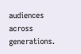audiences across generations.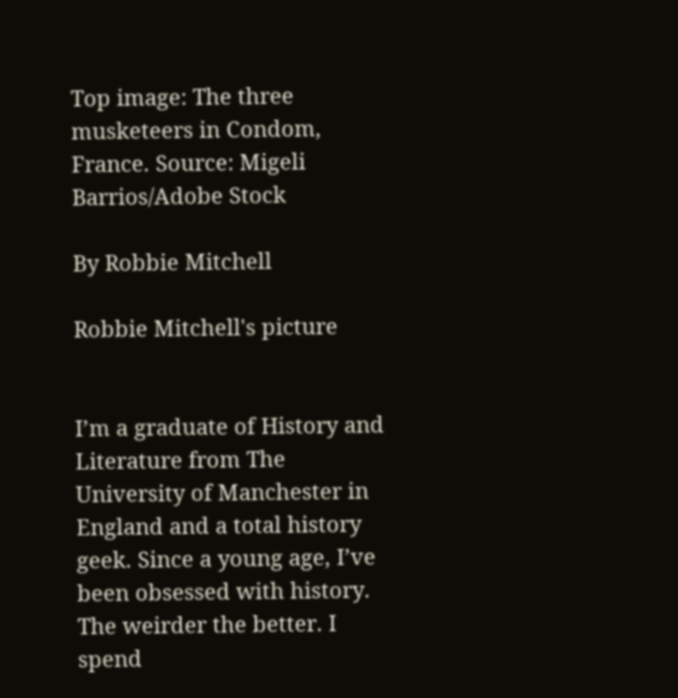Top image: The three musketeers in Condom, France. Source: Migeli Barrios/Adobe Stock

By Robbie Mitchell

Robbie Mitchell's picture


I’m a graduate of History and Literature from The University of Manchester in England and a total history geek. Since a young age, I’ve been obsessed with history. The weirder the better. I spend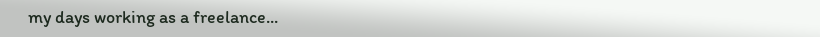my days working as a freelance...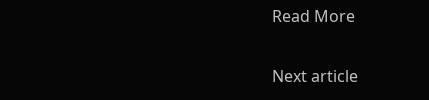Read More

Next article